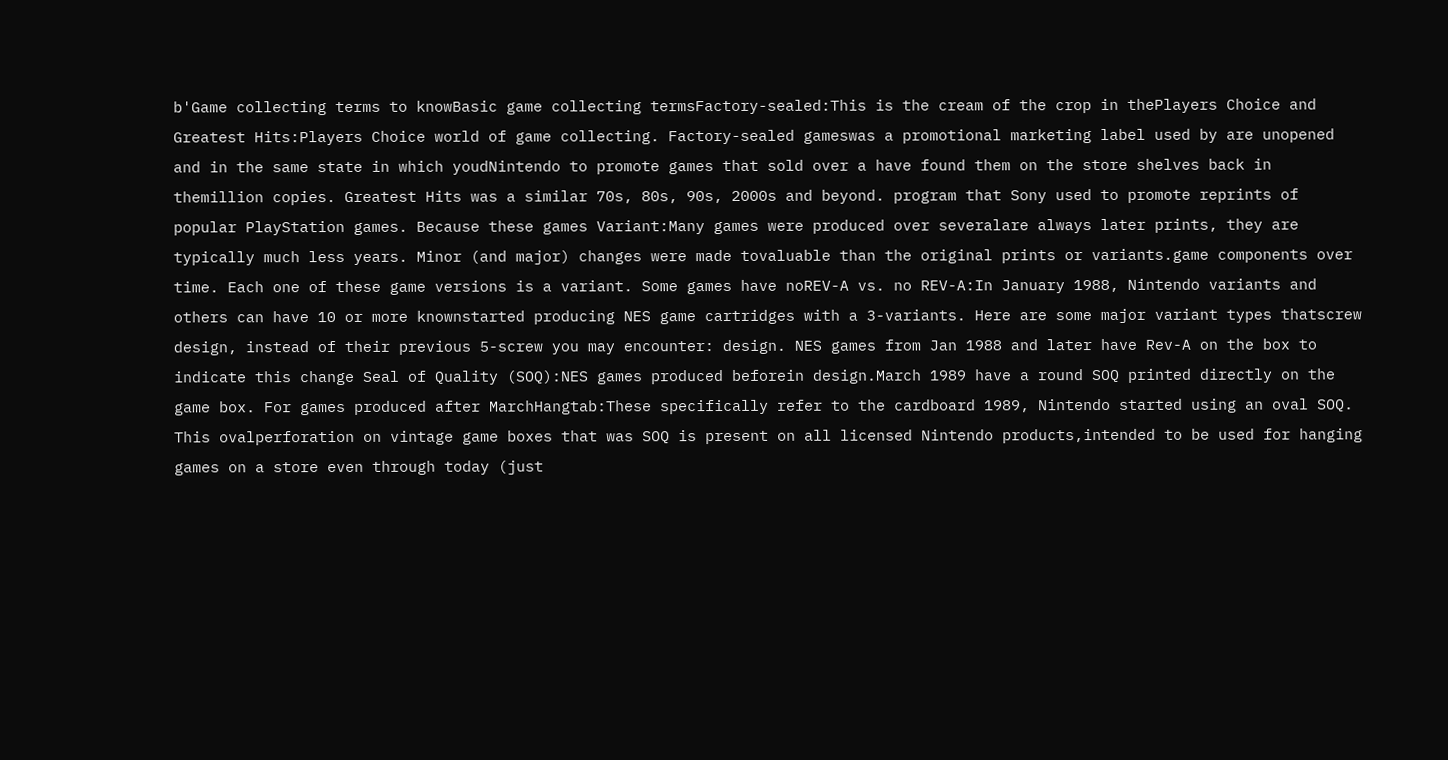b'Game collecting terms to knowBasic game collecting termsFactory-sealed:This is the cream of the crop in thePlayers Choice and Greatest Hits:Players Choice world of game collecting. Factory-sealed gameswas a promotional marketing label used by are unopened and in the same state in which youdNintendo to promote games that sold over a have found them on the store shelves back in themillion copies. Greatest Hits was a similar 70s, 80s, 90s, 2000s and beyond. program that Sony used to promote reprints of popular PlayStation games. Because these games Variant:Many games were produced over severalare always later prints, they are typically much less years. Minor (and major) changes were made tovaluable than the original prints or variants.game components over time. Each one of these game versions is a variant. Some games have noREV-A vs. no REV-A:In January 1988, Nintendo variants and others can have 10 or more knownstarted producing NES game cartridges with a 3-variants. Here are some major variant types thatscrew design, instead of their previous 5-screw you may encounter: design. NES games from Jan 1988 and later have Rev-A on the box to indicate this change Seal of Quality (SOQ):NES games produced beforein design.March 1989 have a round SOQ printed directly on the game box. For games produced after MarchHangtab:These specifically refer to the cardboard 1989, Nintendo started using an oval SOQ. This ovalperforation on vintage game boxes that was SOQ is present on all licensed Nintendo products,intended to be used for hanging games on a store even through today (just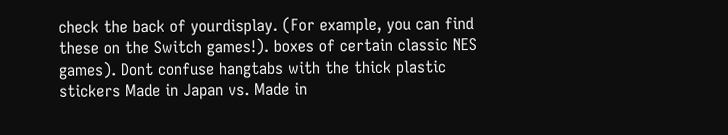check the back of yourdisplay. (For example, you can find these on the Switch games!). boxes of certain classic NES games). Dont confuse hangtabs with the thick plastic stickers Made in Japan vs. Made in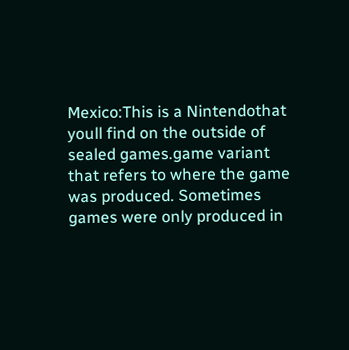Mexico:This is a Nintendothat youll find on the outside of sealed games.game variant that refers to where the game was produced. Sometimes games were only produced in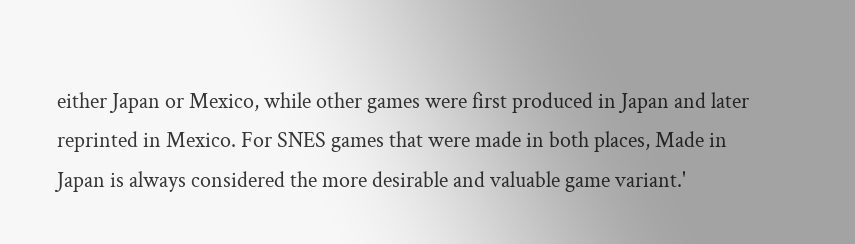either Japan or Mexico, while other games were first produced in Japan and later reprinted in Mexico. For SNES games that were made in both places, Made in Japan is always considered the more desirable and valuable game variant.'